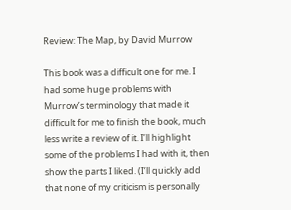Review: The Map, by David Murrow

This book was a difficult one for me. I had some huge problems with Murrow’s terminology that made it difficult for me to finish the book, much less write a review of it. I’ll highlight some of the problems I had with it, then show the parts I liked. (I’ll quickly add that none of my criticism is personally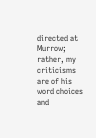directed at Murrow; rather, my criticisms are of his word choices and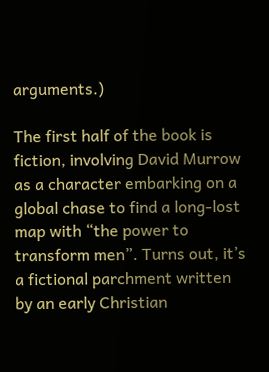arguments.)

The first half of the book is fiction, involving David Murrow as a character embarking on a global chase to find a long-lost map with “the power to transform men”. Turns out, it’s a fictional parchment written by an early Christian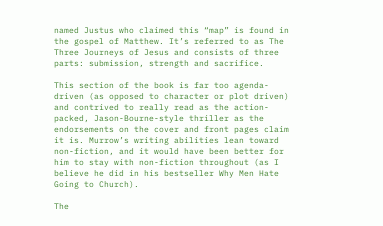named Justus who claimed this “map” is found in the gospel of Matthew. It’s referred to as The Three Journeys of Jesus and consists of three parts: submission, strength and sacrifice.

This section of the book is far too agenda-driven (as opposed to character or plot driven) and contrived to really read as the action-packed, Jason-Bourne-style thriller as the endorsements on the cover and front pages claim it is. Murrow’s writing abilities lean toward non-fiction, and it would have been better for him to stay with non-fiction throughout (as I believe he did in his bestseller Why Men Hate Going to Church).

The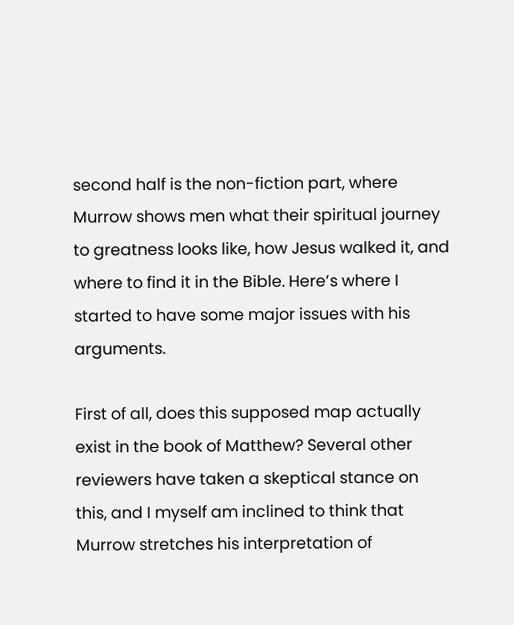second half is the non-fiction part, where Murrow shows men what their spiritual journey to greatness looks like, how Jesus walked it, and where to find it in the Bible. Here’s where I started to have some major issues with his arguments.

First of all, does this supposed map actually exist in the book of Matthew? Several other reviewers have taken a skeptical stance on this, and I myself am inclined to think that Murrow stretches his interpretation of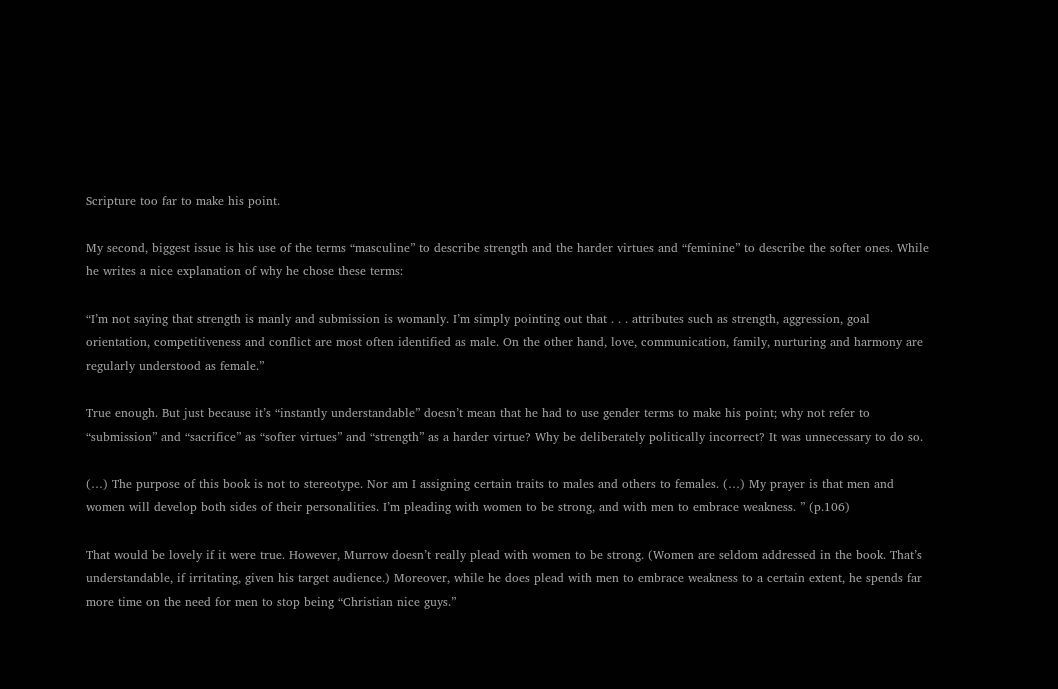Scripture too far to make his point.

My second, biggest issue is his use of the terms “masculine” to describe strength and the harder virtues and “feminine” to describe the softer ones. While he writes a nice explanation of why he chose these terms:

“I’m not saying that strength is manly and submission is womanly. I’m simply pointing out that . . . attributes such as strength, aggression, goal orientation, competitiveness and conflict are most often identified as male. On the other hand, love, communication, family, nurturing and harmony are regularly understood as female.”

True enough. But just because it’s “instantly understandable” doesn’t mean that he had to use gender terms to make his point; why not refer to “submission” and “sacrifice” as “softer virtues” and “strength” as a harder virtue? Why be deliberately politically incorrect? It was unnecessary to do so.

(…) The purpose of this book is not to stereotype. Nor am I assigning certain traits to males and others to females. (…) My prayer is that men and women will develop both sides of their personalities. I’m pleading with women to be strong, and with men to embrace weakness. ” (p.106)

That would be lovely if it were true. However, Murrow doesn’t really plead with women to be strong. (Women are seldom addressed in the book. That’s understandable, if irritating, given his target audience.) Moreover, while he does plead with men to embrace weakness to a certain extent, he spends far more time on the need for men to stop being “Christian nice guys.”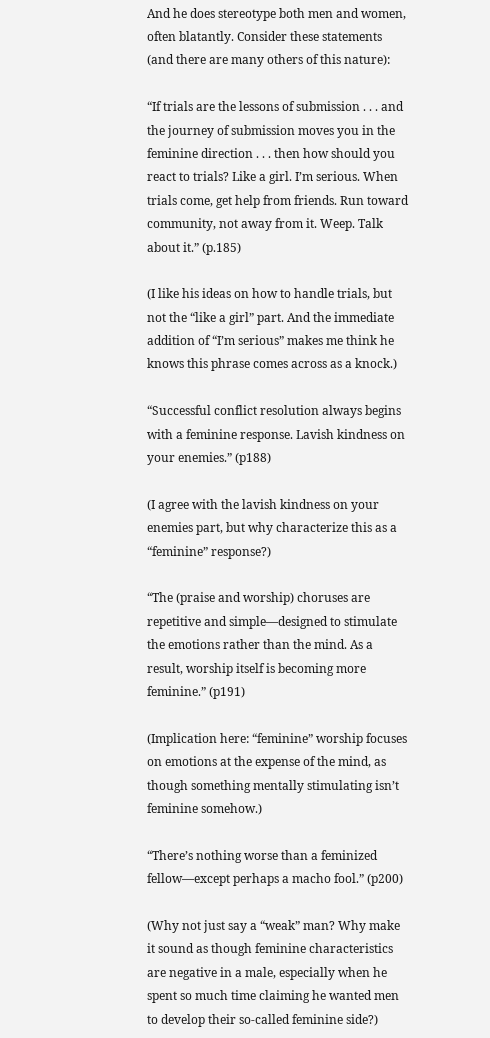And he does stereotype both men and women, often blatantly. Consider these statements (and there are many others of this nature):

“If trials are the lessons of submission . . . and the journey of submission moves you in the feminine direction . . . then how should you react to trials? Like a girl. I’m serious. When trials come, get help from friends. Run toward community, not away from it. Weep. Talk about it.” (p.185)

(I like his ideas on how to handle trials, but not the “like a girl” part. And the immediate addition of “I’m serious” makes me think he knows this phrase comes across as a knock.)

“Successful conflict resolution always begins with a feminine response. Lavish kindness on your enemies.” (p188)

(I agree with the lavish kindness on your enemies part, but why characterize this as a “feminine” response?)

“The (praise and worship) choruses are repetitive and simple—designed to stimulate the emotions rather than the mind. As a result, worship itself is becoming more feminine.” (p191)

(Implication here: “feminine” worship focuses on emotions at the expense of the mind, as though something mentally stimulating isn’t feminine somehow.)

“There’s nothing worse than a feminized fellow—except perhaps a macho fool.” (p200)

(Why not just say a “weak” man? Why make it sound as though feminine characteristics are negative in a male, especially when he spent so much time claiming he wanted men to develop their so-called feminine side?)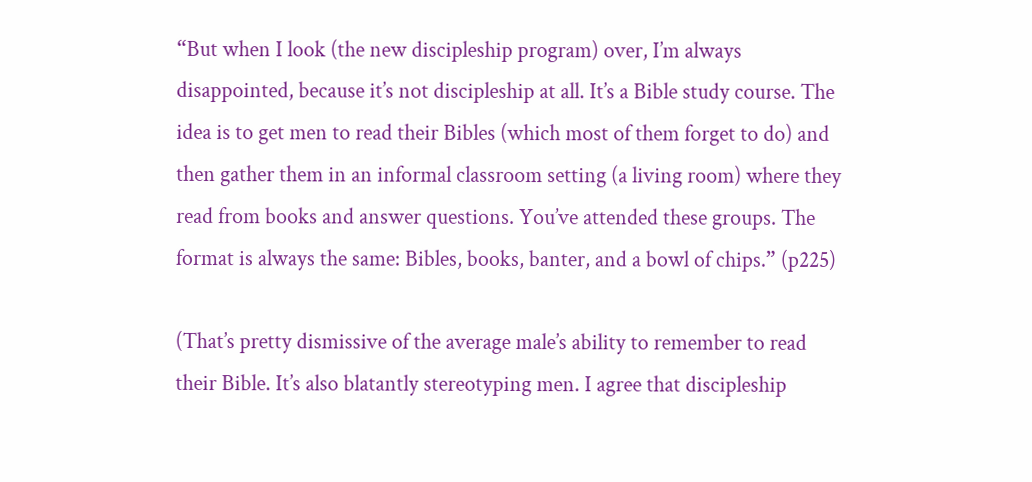“But when I look (the new discipleship program) over, I’m always disappointed, because it’s not discipleship at all. It’s a Bible study course. The idea is to get men to read their Bibles (which most of them forget to do) and then gather them in an informal classroom setting (a living room) where they read from books and answer questions. You’ve attended these groups. The format is always the same: Bibles, books, banter, and a bowl of chips.” (p225)

(That’s pretty dismissive of the average male’s ability to remember to read their Bible. It’s also blatantly stereotyping men. I agree that discipleship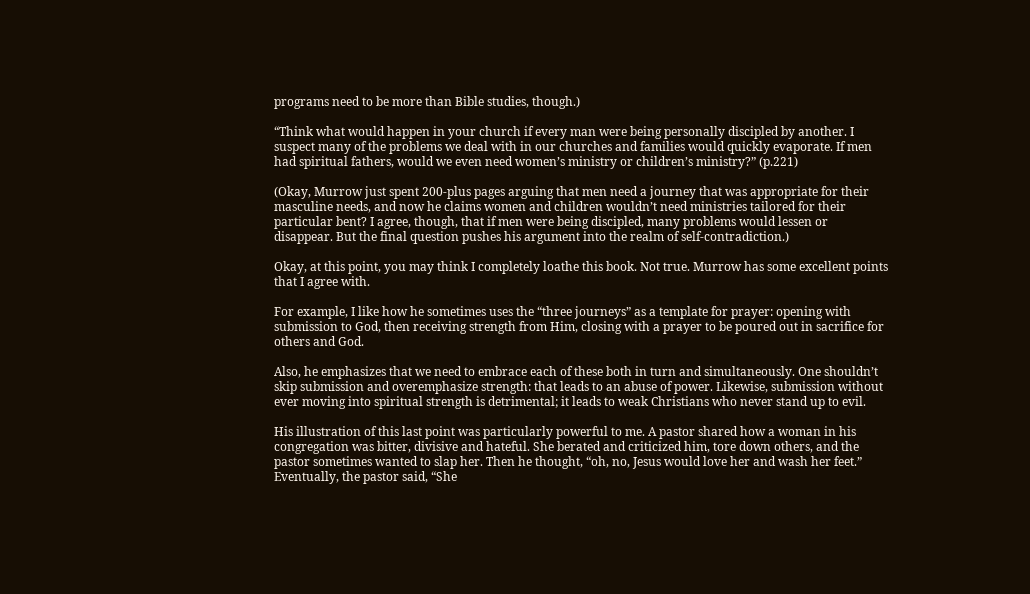programs need to be more than Bible studies, though.)

“Think what would happen in your church if every man were being personally discipled by another. I suspect many of the problems we deal with in our churches and families would quickly evaporate. If men had spiritual fathers, would we even need women’s ministry or children’s ministry?” (p.221)

(Okay, Murrow just spent 200-plus pages arguing that men need a journey that was appropriate for their masculine needs, and now he claims women and children wouldn’t need ministries tailored for their particular bent? I agree, though, that if men were being discipled, many problems would lessen or disappear. But the final question pushes his argument into the realm of self-contradiction.)

Okay, at this point, you may think I completely loathe this book. Not true. Murrow has some excellent points that I agree with.

For example, I like how he sometimes uses the “three journeys” as a template for prayer: opening with submission to God, then receiving strength from Him, closing with a prayer to be poured out in sacrifice for others and God.

Also, he emphasizes that we need to embrace each of these both in turn and simultaneously. One shouldn’t skip submission and overemphasize strength: that leads to an abuse of power. Likewise, submission without ever moving into spiritual strength is detrimental; it leads to weak Christians who never stand up to evil.

His illustration of this last point was particularly powerful to me. A pastor shared how a woman in his congregation was bitter, divisive and hateful. She berated and criticized him, tore down others, and the pastor sometimes wanted to slap her. Then he thought, “oh, no, Jesus would love her and wash her feet.” Eventually, the pastor said, “She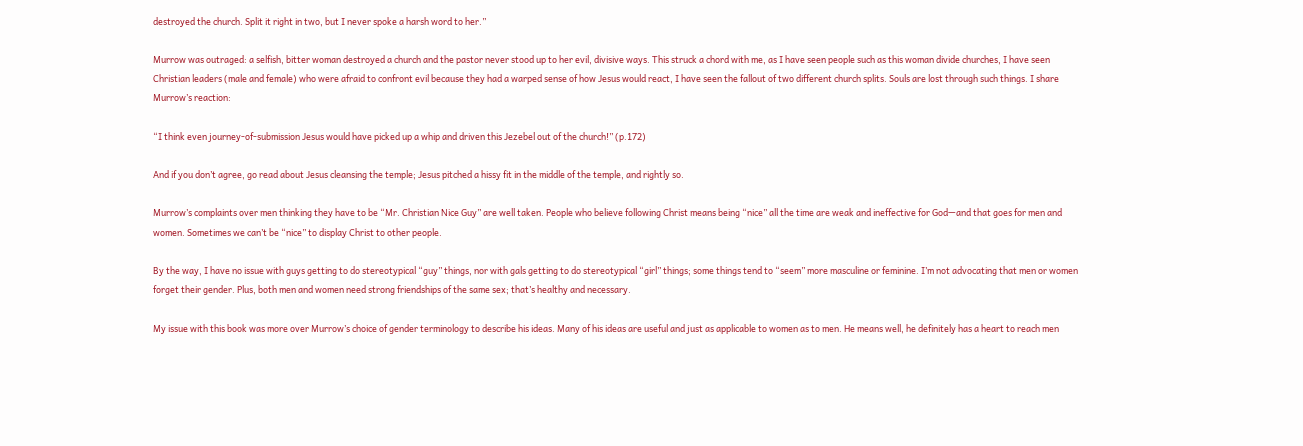destroyed the church. Split it right in two, but I never spoke a harsh word to her.”

Murrow was outraged: a selfish, bitter woman destroyed a church and the pastor never stood up to her evil, divisive ways. This struck a chord with me, as I have seen people such as this woman divide churches, I have seen Christian leaders (male and female) who were afraid to confront evil because they had a warped sense of how Jesus would react, I have seen the fallout of two different church splits. Souls are lost through such things. I share Murrow’s reaction:

“I think even journey-of-submission Jesus would have picked up a whip and driven this Jezebel out of the church!” (p.172)

And if you don’t agree, go read about Jesus cleansing the temple; Jesus pitched a hissy fit in the middle of the temple, and rightly so.

Murrow’s complaints over men thinking they have to be “Mr. Christian Nice Guy” are well taken. People who believe following Christ means being “nice” all the time are weak and ineffective for God—and that goes for men and women. Sometimes we can’t be “nice” to display Christ to other people.

By the way, I have no issue with guys getting to do stereotypical “guy” things, nor with gals getting to do stereotypical “girl” things; some things tend to “seem” more masculine or feminine. I’m not advocating that men or women forget their gender. Plus, both men and women need strong friendships of the same sex; that’s healthy and necessary.

My issue with this book was more over Murrow’s choice of gender terminology to describe his ideas. Many of his ideas are useful and just as applicable to women as to men. He means well, he definitely has a heart to reach men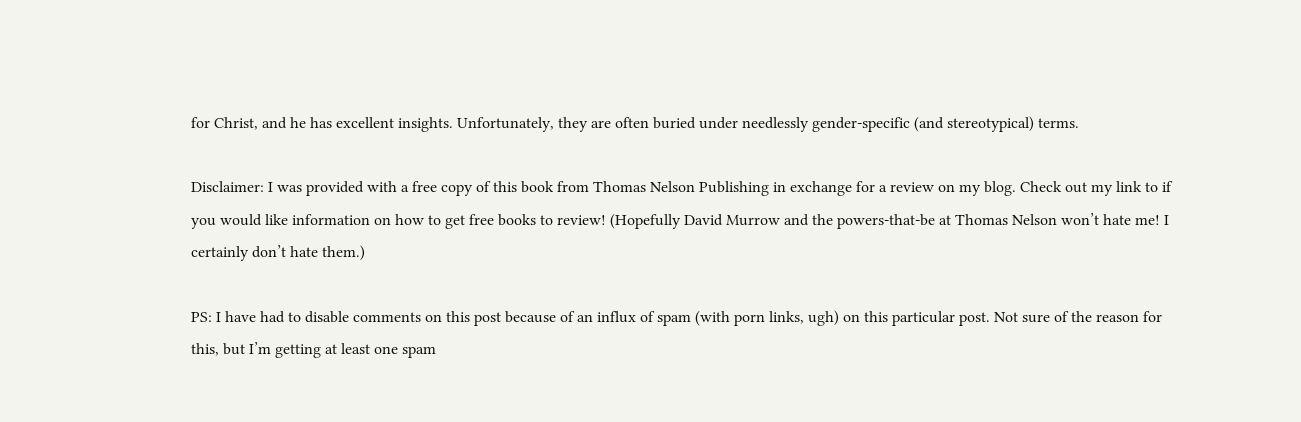for Christ, and he has excellent insights. Unfortunately, they are often buried under needlessly gender-specific (and stereotypical) terms.

Disclaimer: I was provided with a free copy of this book from Thomas Nelson Publishing in exchange for a review on my blog. Check out my link to if you would like information on how to get free books to review! (Hopefully David Murrow and the powers-that-be at Thomas Nelson won’t hate me! I certainly don’t hate them.)

PS: I have had to disable comments on this post because of an influx of spam (with porn links, ugh) on this particular post. Not sure of the reason for this, but I’m getting at least one spam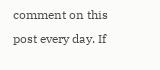comment on this post every day. If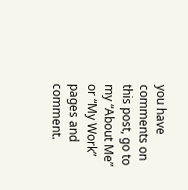you have comments on this post, go to my “About Me” or “My Work” pages and comment.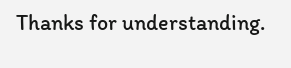Thanks for understanding.